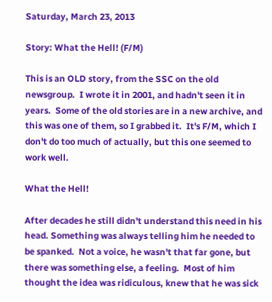Saturday, March 23, 2013

Story: What the Hell! (F/M)

This is an OLD story, from the SSC on the old newsgroup.  I wrote it in 2001, and hadn't seen it in years.  Some of the old stories are in a new archive, and this was one of them, so I grabbed it.  It's F/M, which I don't do too much of actually, but this one seemed to work well.

What the Hell!

After decades he still didn't understand this need in his head. Something was always telling him he needed to be spanked.  Not a voice, he wasn't that far gone, but there was something else, a feeling.  Most of him thought the idea was ridiculous, knew that he was sick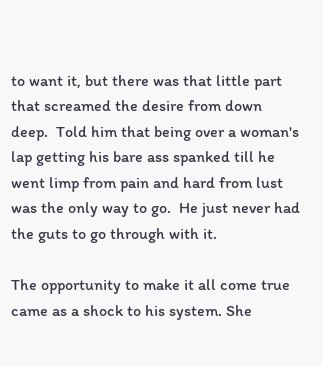to want it, but there was that little part that screamed the desire from down deep.  Told him that being over a woman's lap getting his bare ass spanked till he went limp from pain and hard from lust was the only way to go.  He just never had the guts to go through with it.

The opportunity to make it all come true came as a shock to his system. She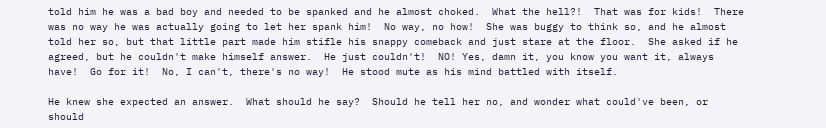told him he was a bad boy and needed to be spanked and he almost choked.  What the hell?!  That was for kids!  There was no way he was actually going to let her spank him!  No way, no how!  She was buggy to think so, and he almost told her so, but that little part made him stifle his snappy comeback and just stare at the floor.  She asked if he agreed, but he couldn't make himself answer.  He just couldn't!  NO! Yes, damn it, you know you want it, always have!  Go for it!  No, I can't, there's no way!  He stood mute as his mind battled with itself.

He knew she expected an answer.  What should he say?  Should he tell her no, and wonder what could've been, or should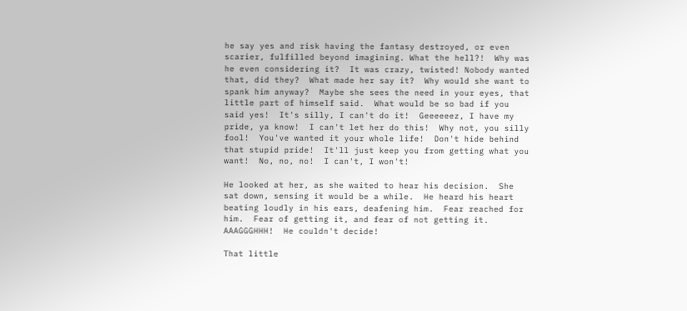he say yes and risk having the fantasy destroyed, or even scarier, fulfilled beyond imagining. What the hell?!  Why was he even considering it?  It was crazy, twisted! Nobody wanted that, did they?  What made her say it?  Why would she want to spank him anyway?  Maybe she sees the need in your eyes, that little part of himself said.  What would be so bad if you said yes!  It's silly, I can't do it!  Geeeeeez, I have my pride, ya know!  I can't let her do this!  Why not, you silly fool!  You've wanted it your whole life!  Don't hide behind that stupid pride!  It'll just keep you from getting what you want!  No, no, no!  I can't, I won't!

He looked at her, as she waited to hear his decision.  She sat down, sensing it would be a while.  He heard his heart beating loudly in his ears, deafening him.  Fear reached for him.  Fear of getting it, and fear of not getting it.  AAAGGGHHH!  He couldn't decide!

That little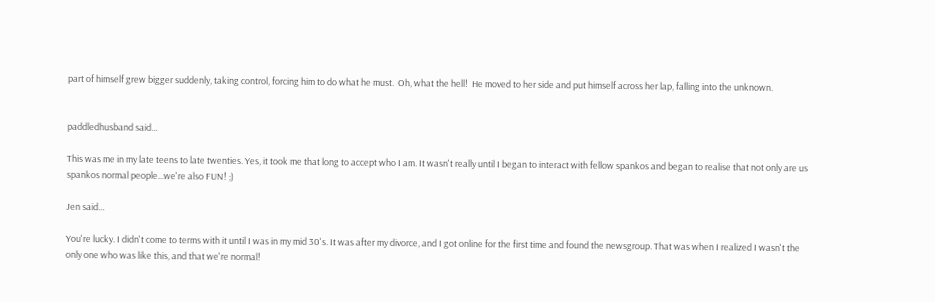part of himself grew bigger suddenly, taking control, forcing him to do what he must.  Oh, what the hell!  He moved to her side and put himself across her lap, falling into the unknown.


paddledhusband said...

This was me in my late teens to late twenties. Yes, it took me that long to accept who I am. It wasn't really until I began to interact with fellow spankos and began to realise that not only are us spankos normal people...we're also FUN! ;)

Jen said...

You're lucky. I didn't come to terms with it until I was in my mid 30's. It was after my divorce, and I got online for the first time and found the newsgroup. That was when I realized I wasn't the only one who was like this, and that we're normal!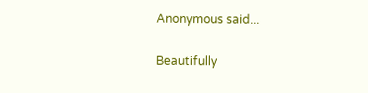Anonymous said...

Beautifully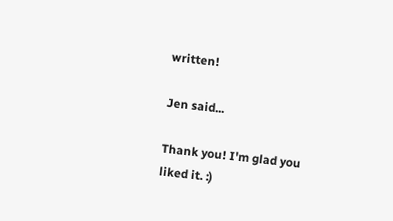written!

Jen said...

Thank you! I'm glad you liked it. :)